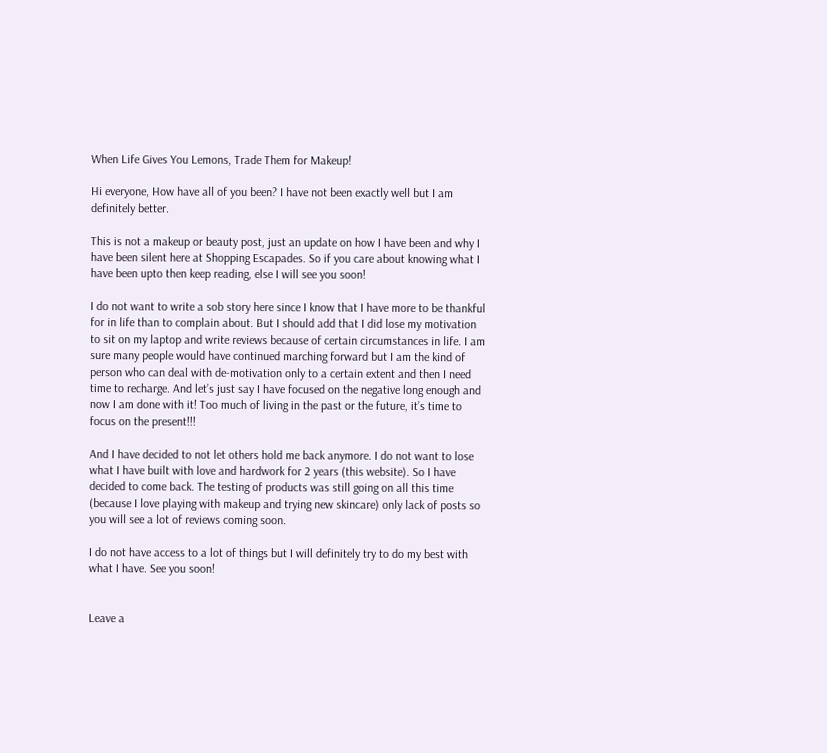When Life Gives You Lemons, Trade Them for Makeup!

Hi everyone, How have all of you been? I have not been exactly well but I am definitely better.

This is not a makeup or beauty post, just an update on how I have been and why I have been silent here at Shopping Escapades. So if you care about knowing what I have been upto then keep reading, else I will see you soon!

I do not want to write a sob story here since I know that I have more to be thankful for in life than to complain about. But I should add that I did lose my motivation to sit on my laptop and write reviews because of certain circumstances in life. I am sure many people would have continued marching forward but I am the kind of person who can deal with de-motivation only to a certain extent and then I need time to recharge. And let’s just say I have focused on the negative long enough and now I am done with it! Too much of living in the past or the future, it’s time to focus on the present!!!

And I have decided to not let others hold me back anymore. I do not want to lose what I have built with love and hardwork for 2 years (this website). So I have decided to come back. The testing of products was still going on all this time (because I love playing with makeup and trying new skincare) only lack of posts so you will see a lot of reviews coming soon.

I do not have access to a lot of things but I will definitely try to do my best with what I have. See you soon!


Leave a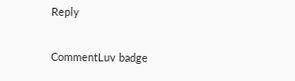Reply

CommentLuv badge